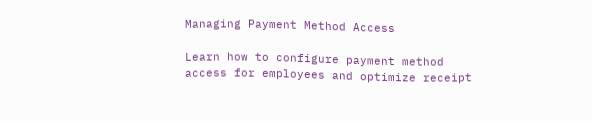Managing Payment Method Access

Learn how to configure payment method access for employees and optimize receipt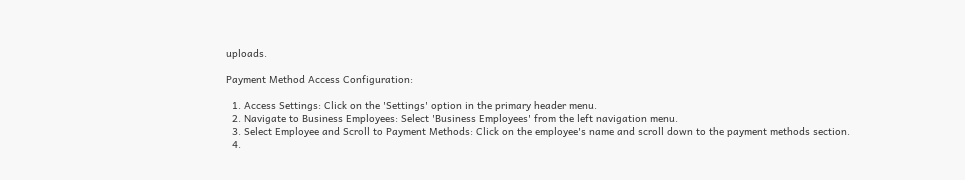uploads.

Payment Method Access Configuration:

  1. Access Settings: Click on the 'Settings' option in the primary header menu.
  2. Navigate to Business Employees: Select 'Business Employees' from the left navigation menu.
  3. Select Employee and Scroll to Payment Methods: Click on the employee's name and scroll down to the payment methods section.
  4.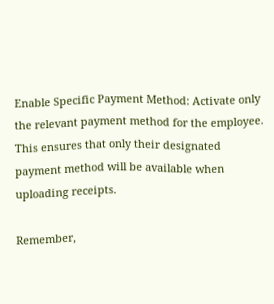Enable Specific Payment Method: Activate only the relevant payment method for the employee. This ensures that only their designated payment method will be available when uploading receipts.

Remember,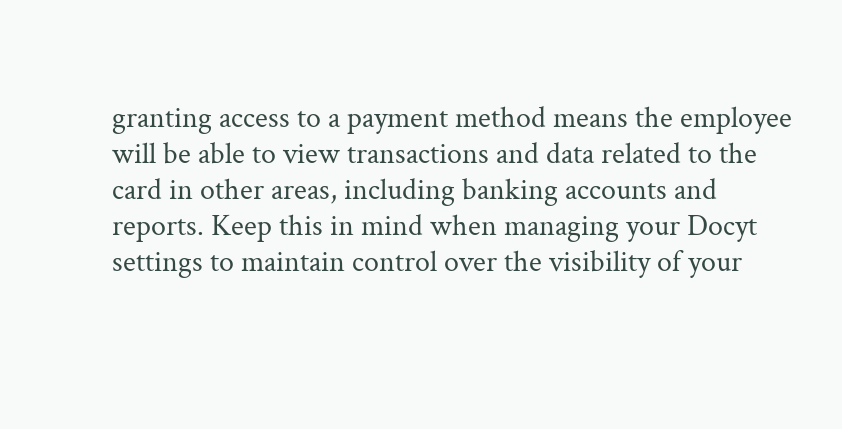granting access to a payment method means the employee will be able to view transactions and data related to the card in other areas, including banking accounts and reports. Keep this in mind when managing your Docyt settings to maintain control over the visibility of your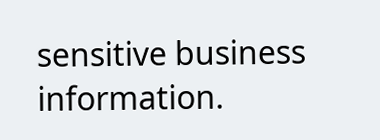sensitive business information.